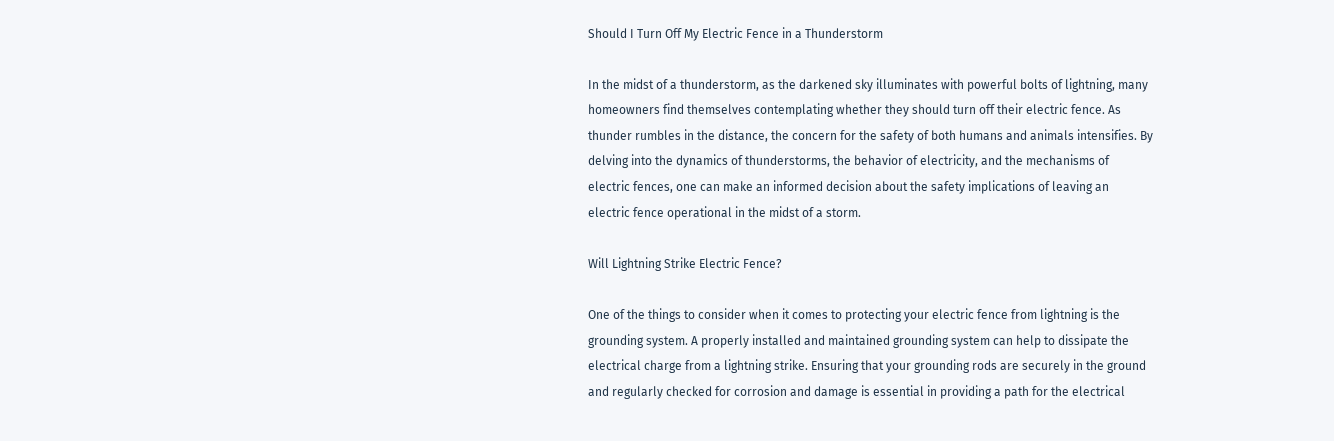Should I Turn Off My Electric Fence in a Thunderstorm

In the midst of a thunderstorm, as the darkened sky illuminates with powerful bolts of lightning, many homeowners find themselves contemplating whether they should turn off their electric fence. As thunder rumbles in the distance, the concern for the safety of both humans and animals intensifies. By delving into the dynamics of thunderstorms, the behavior of electricity, and the mechanisms of electric fences, one can make an informed decision about the safety implications of leaving an electric fence operational in the midst of a storm.

Will Lightning Strike Electric Fence?

One of the things to consider when it comes to protecting your electric fence from lightning is the grounding system. A properly installed and maintained grounding system can help to dissipate the electrical charge from a lightning strike. Ensuring that your grounding rods are securely in the ground and regularly checked for corrosion and damage is essential in providing a path for the electrical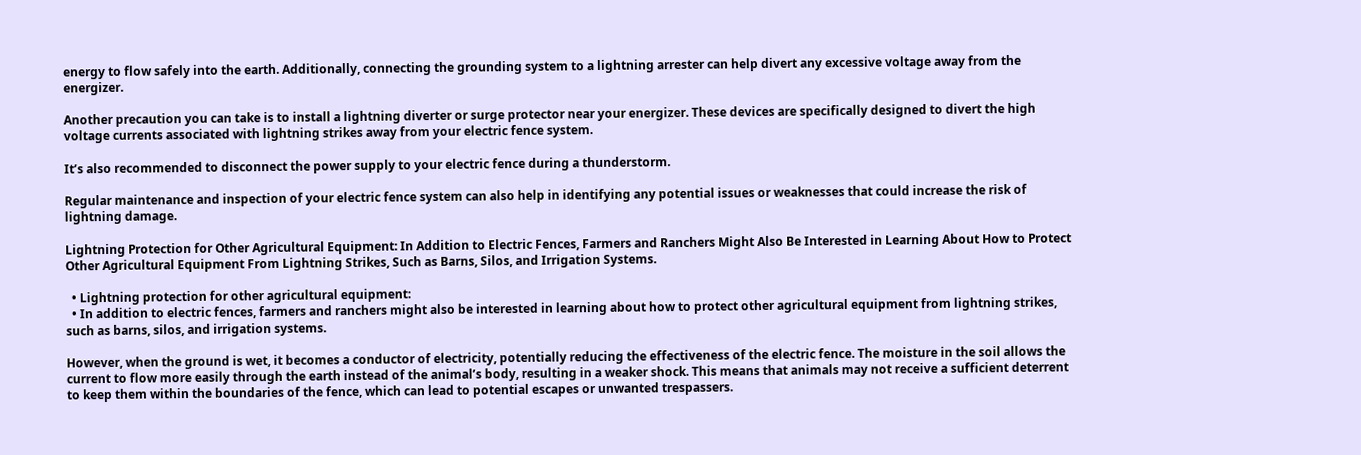energy to flow safely into the earth. Additionally, connecting the grounding system to a lightning arrester can help divert any excessive voltage away from the energizer.

Another precaution you can take is to install a lightning diverter or surge protector near your energizer. These devices are specifically designed to divert the high voltage currents associated with lightning strikes away from your electric fence system.

It’s also recommended to disconnect the power supply to your electric fence during a thunderstorm.

Regular maintenance and inspection of your electric fence system can also help in identifying any potential issues or weaknesses that could increase the risk of lightning damage.

Lightning Protection for Other Agricultural Equipment: In Addition to Electric Fences, Farmers and Ranchers Might Also Be Interested in Learning About How to Protect Other Agricultural Equipment From Lightning Strikes, Such as Barns, Silos, and Irrigation Systems.

  • Lightning protection for other agricultural equipment:
  • In addition to electric fences, farmers and ranchers might also be interested in learning about how to protect other agricultural equipment from lightning strikes, such as barns, silos, and irrigation systems.

However, when the ground is wet, it becomes a conductor of electricity, potentially reducing the effectiveness of the electric fence. The moisture in the soil allows the current to flow more easily through the earth instead of the animal’s body, resulting in a weaker shock. This means that animals may not receive a sufficient deterrent to keep them within the boundaries of the fence, which can lead to potential escapes or unwanted trespassers.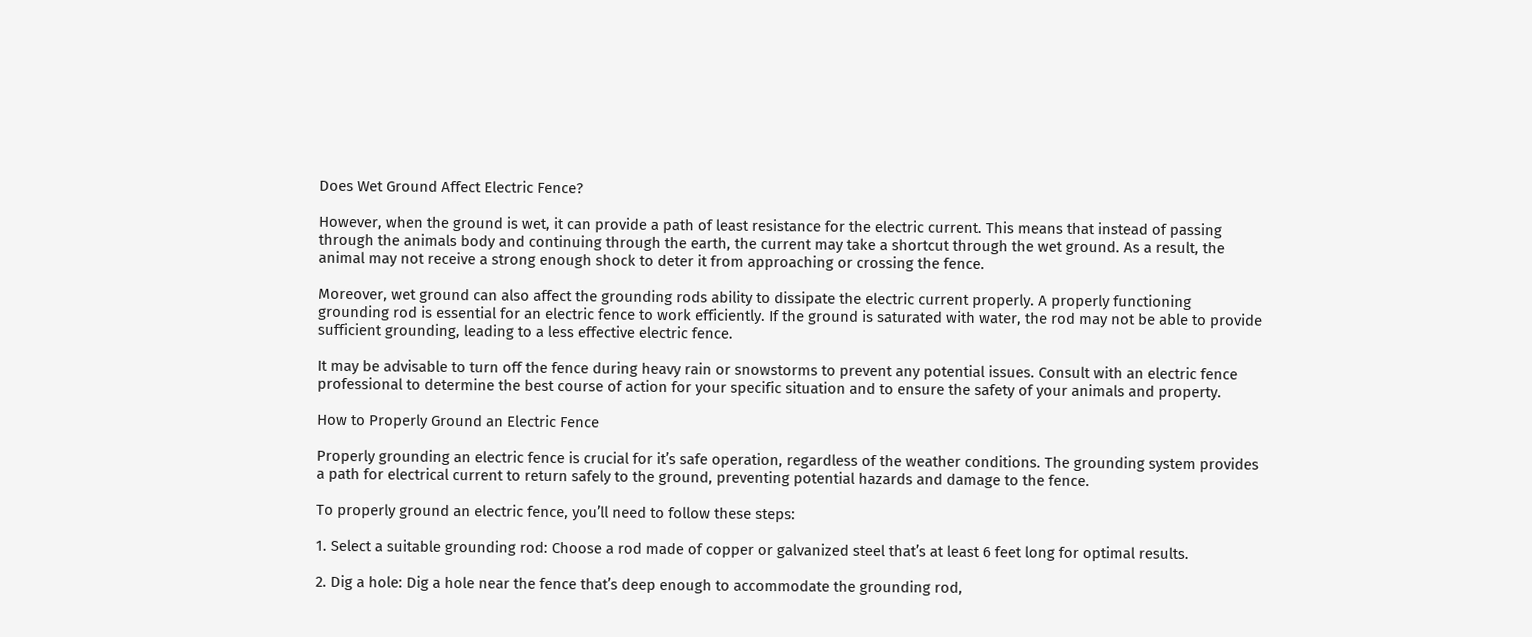Does Wet Ground Affect Electric Fence?

However, when the ground is wet, it can provide a path of least resistance for the electric current. This means that instead of passing through the animals body and continuing through the earth, the current may take a shortcut through the wet ground. As a result, the animal may not receive a strong enough shock to deter it from approaching or crossing the fence.

Moreover, wet ground can also affect the grounding rods ability to dissipate the electric current properly. A properly functioning grounding rod is essential for an electric fence to work efficiently. If the ground is saturated with water, the rod may not be able to provide sufficient grounding, leading to a less effective electric fence.

It may be advisable to turn off the fence during heavy rain or snowstorms to prevent any potential issues. Consult with an electric fence professional to determine the best course of action for your specific situation and to ensure the safety of your animals and property.

How to Properly Ground an Electric Fence

Properly grounding an electric fence is crucial for it’s safe operation, regardless of the weather conditions. The grounding system provides a path for electrical current to return safely to the ground, preventing potential hazards and damage to the fence.

To properly ground an electric fence, you’ll need to follow these steps:

1. Select a suitable grounding rod: Choose a rod made of copper or galvanized steel that’s at least 6 feet long for optimal results.

2. Dig a hole: Dig a hole near the fence that’s deep enough to accommodate the grounding rod,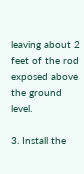leaving about 2 feet of the rod exposed above the ground level.

3. Install the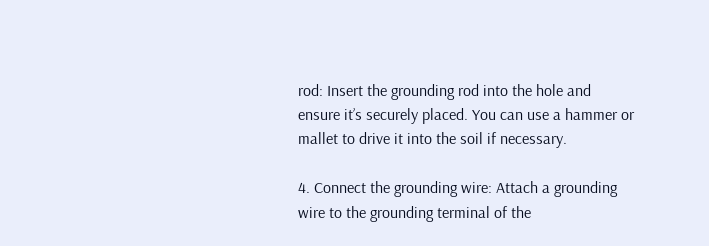rod: Insert the grounding rod into the hole and ensure it’s securely placed. You can use a hammer or mallet to drive it into the soil if necessary.

4. Connect the grounding wire: Attach a grounding wire to the grounding terminal of the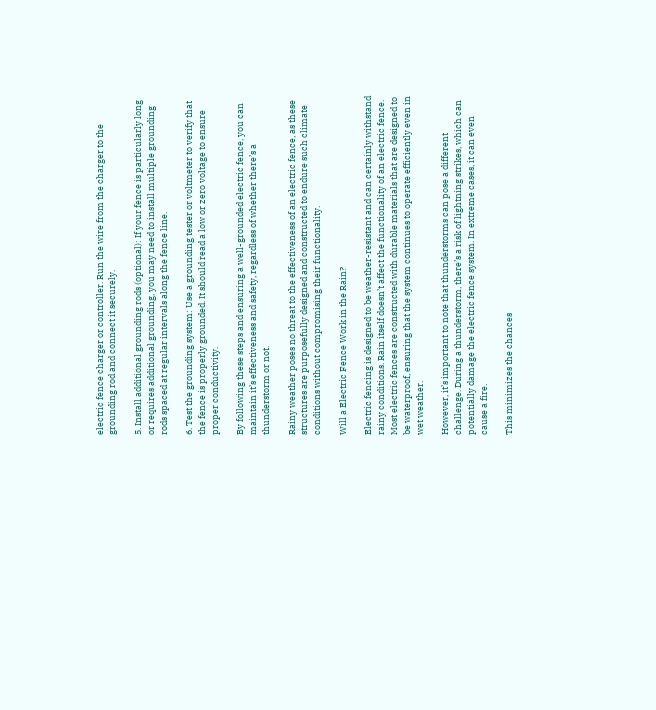electric fence charger or controller. Run the wire from the charger to the grounding rod and connect it securely.

5. Install additional grounding rods (optional): If your fence is particularly long or requires additional grounding, you may need to install multiple grounding rods spaced at regular intervals along the fence line.

6. Test the grounding system: Use a grounding tester or voltmeter to verify that the fence is properly grounded. It should read a low or zero voltage to ensure proper conductivity.

By following these steps and ensuring a well-grounded electric fence, you can maintain it’s effectiveness and safety, regardless of whether there’s a thunderstorm or not.

Rainy weather poses no threat to the effectiveness of an electric fence, as these structures are purposefully designed and constructed to endure such climate conditions without compromising their functionality.

Will a Electric Fence Work in the Rain?

Electric fencing is designed to be weather-resistant and can certainly withstand rainy conditions. Rain itself doesn’t affect the functionality of an electric fence. Most electric fences are constructed with durable materials that are designed to be waterproof, ensuring that the system continues to operate efficiently even in wet weather.

However, it’s important to note that thunderstorms can pose a different challenge. During a thunderstorm, there’s a risk of lightning strikes, which can potentially damage the electric fence system. In extreme cases, it can even cause a fire.

This minimizes the chances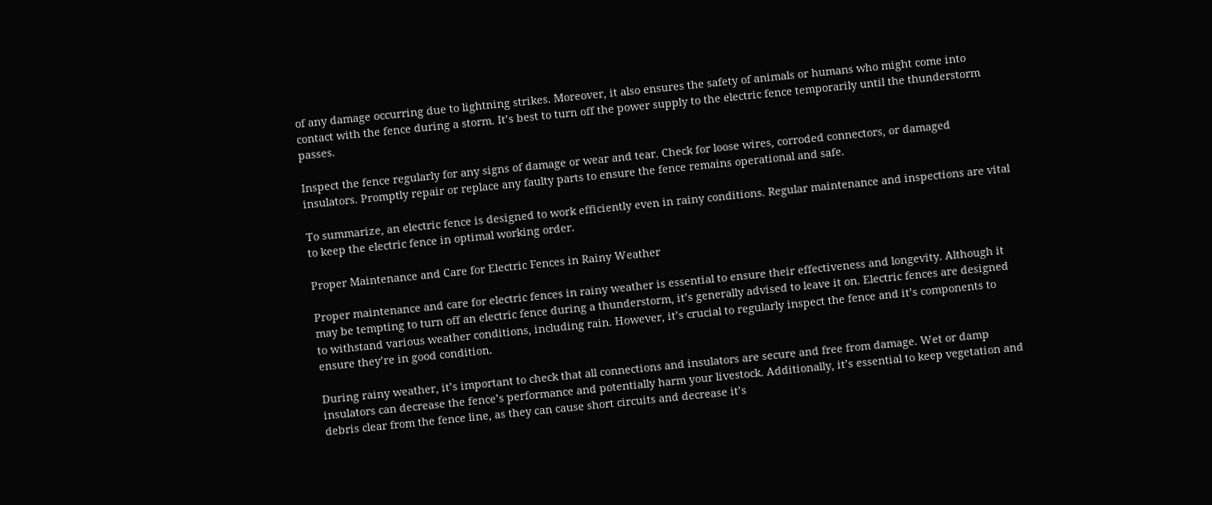of any damage occurring due to lightning strikes. Moreover, it also ensures the safety of animals or humans who might come into contact with the fence during a storm. It’s best to turn off the power supply to the electric fence temporarily until the thunderstorm passes.

Inspect the fence regularly for any signs of damage or wear and tear. Check for loose wires, corroded connectors, or damaged insulators. Promptly repair or replace any faulty parts to ensure the fence remains operational and safe.

To summarize, an electric fence is designed to work efficiently even in rainy conditions. Regular maintenance and inspections are vital to keep the electric fence in optimal working order.

Proper Maintenance and Care for Electric Fences in Rainy Weather

Proper maintenance and care for electric fences in rainy weather is essential to ensure their effectiveness and longevity. Although it may be tempting to turn off an electric fence during a thunderstorm, it’s generally advised to leave it on. Electric fences are designed to withstand various weather conditions, including rain. However, it’s crucial to regularly inspect the fence and it’s components to ensure they’re in good condition.

During rainy weather, it’s important to check that all connections and insulators are secure and free from damage. Wet or damp insulators can decrease the fence’s performance and potentially harm your livestock. Additionally, it’s essential to keep vegetation and debris clear from the fence line, as they can cause short circuits and decrease it’s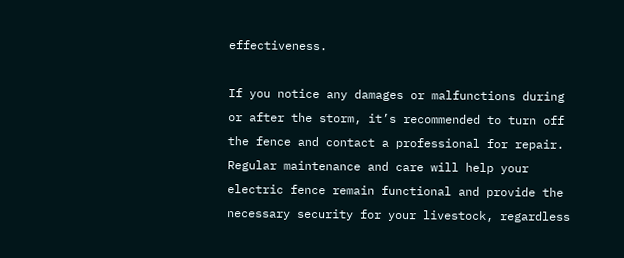effectiveness.

If you notice any damages or malfunctions during or after the storm, it’s recommended to turn off the fence and contact a professional for repair. Regular maintenance and care will help your electric fence remain functional and provide the necessary security for your livestock, regardless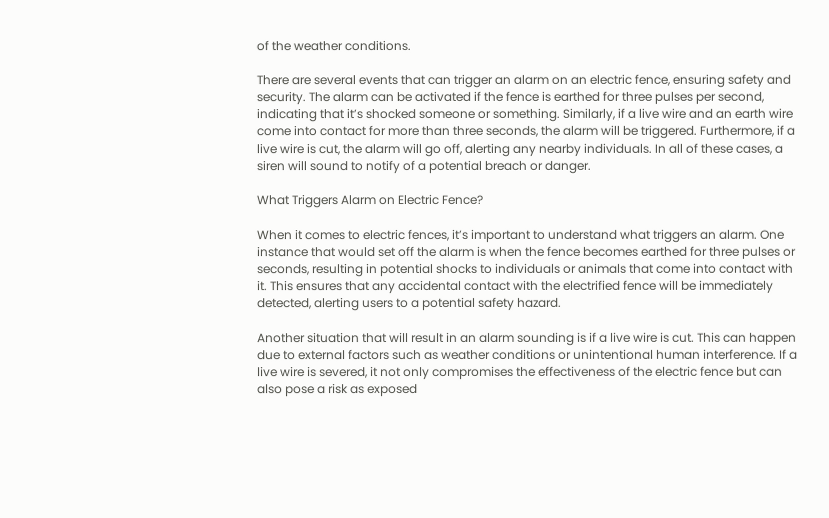of the weather conditions.

There are several events that can trigger an alarm on an electric fence, ensuring safety and security. The alarm can be activated if the fence is earthed for three pulses per second, indicating that it’s shocked someone or something. Similarly, if a live wire and an earth wire come into contact for more than three seconds, the alarm will be triggered. Furthermore, if a live wire is cut, the alarm will go off, alerting any nearby individuals. In all of these cases, a siren will sound to notify of a potential breach or danger.

What Triggers Alarm on Electric Fence?

When it comes to electric fences, it’s important to understand what triggers an alarm. One instance that would set off the alarm is when the fence becomes earthed for three pulses or seconds, resulting in potential shocks to individuals or animals that come into contact with it. This ensures that any accidental contact with the electrified fence will be immediately detected, alerting users to a potential safety hazard.

Another situation that will result in an alarm sounding is if a live wire is cut. This can happen due to external factors such as weather conditions or unintentional human interference. If a live wire is severed, it not only compromises the effectiveness of the electric fence but can also pose a risk as exposed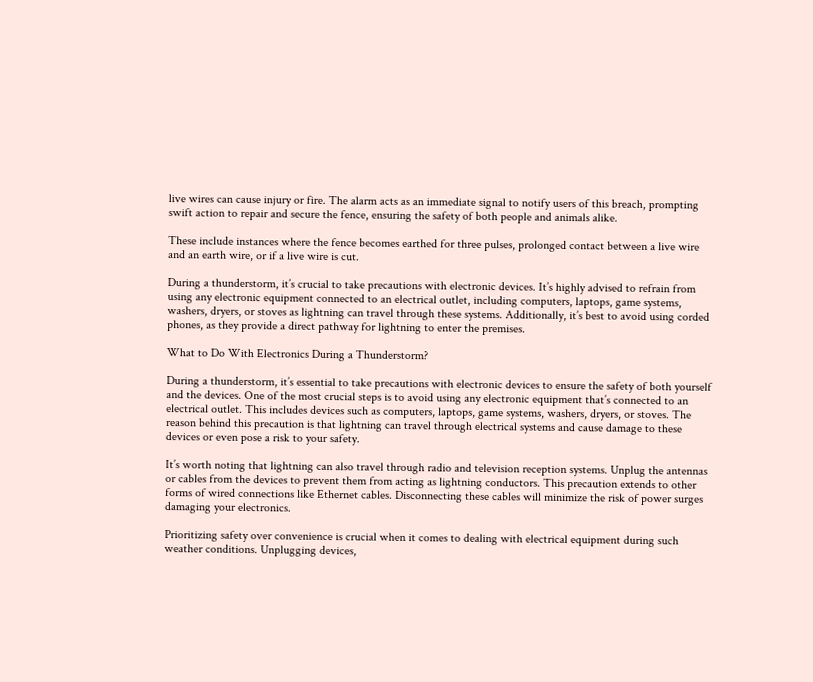live wires can cause injury or fire. The alarm acts as an immediate signal to notify users of this breach, prompting swift action to repair and secure the fence, ensuring the safety of both people and animals alike.

These include instances where the fence becomes earthed for three pulses, prolonged contact between a live wire and an earth wire, or if a live wire is cut.

During a thunderstorm, it’s crucial to take precautions with electronic devices. It’s highly advised to refrain from using any electronic equipment connected to an electrical outlet, including computers, laptops, game systems, washers, dryers, or stoves as lightning can travel through these systems. Additionally, it’s best to avoid using corded phones, as they provide a direct pathway for lightning to enter the premises.

What to Do With Electronics During a Thunderstorm?

During a thunderstorm, it’s essential to take precautions with electronic devices to ensure the safety of both yourself and the devices. One of the most crucial steps is to avoid using any electronic equipment that’s connected to an electrical outlet. This includes devices such as computers, laptops, game systems, washers, dryers, or stoves. The reason behind this precaution is that lightning can travel through electrical systems and cause damage to these devices or even pose a risk to your safety.

It’s worth noting that lightning can also travel through radio and television reception systems. Unplug the antennas or cables from the devices to prevent them from acting as lightning conductors. This precaution extends to other forms of wired connections like Ethernet cables. Disconnecting these cables will minimize the risk of power surges damaging your electronics.

Prioritizing safety over convenience is crucial when it comes to dealing with electrical equipment during such weather conditions. Unplugging devices,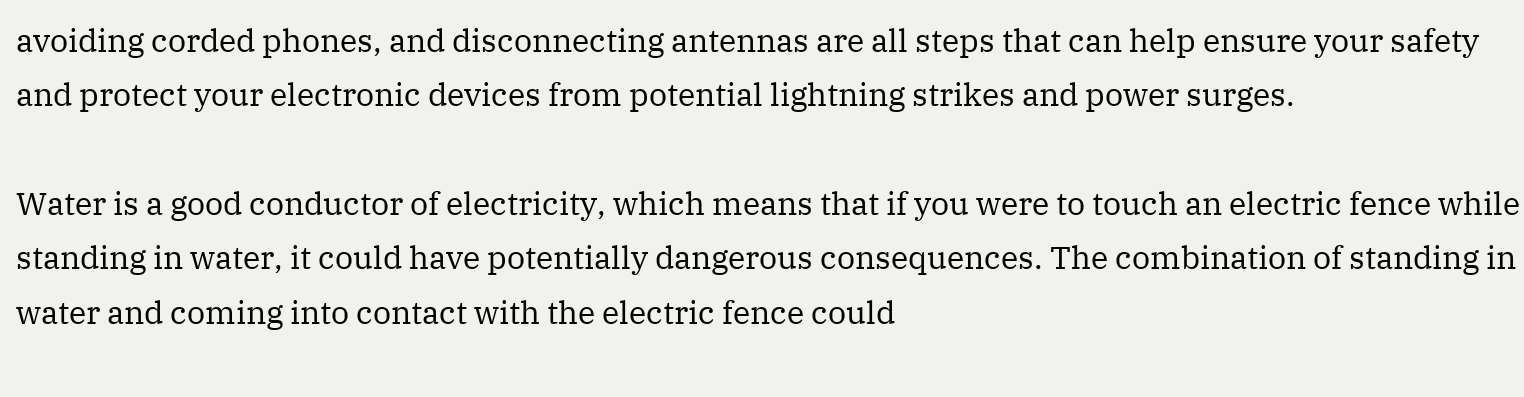avoiding corded phones, and disconnecting antennas are all steps that can help ensure your safety and protect your electronic devices from potential lightning strikes and power surges.

Water is a good conductor of electricity, which means that if you were to touch an electric fence while standing in water, it could have potentially dangerous consequences. The combination of standing in water and coming into contact with the electric fence could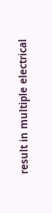result in multiple electrical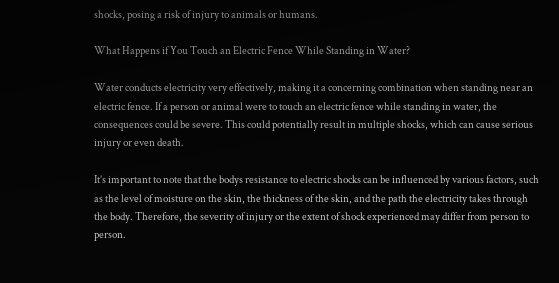shocks, posing a risk of injury to animals or humans.

What Happens if You Touch an Electric Fence While Standing in Water?

Water conducts electricity very effectively, making it a concerning combination when standing near an electric fence. If a person or animal were to touch an electric fence while standing in water, the consequences could be severe. This could potentially result in multiple shocks, which can cause serious injury or even death.

It’s important to note that the bodys resistance to electric shocks can be influenced by various factors, such as the level of moisture on the skin, the thickness of the skin, and the path the electricity takes through the body. Therefore, the severity of injury or the extent of shock experienced may differ from person to person.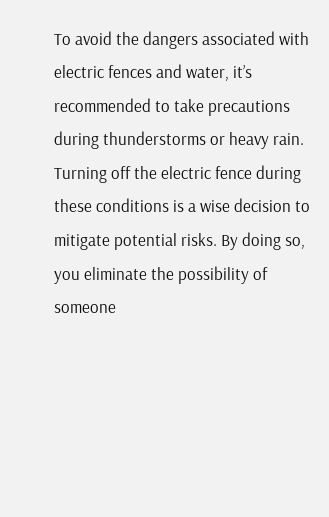To avoid the dangers associated with electric fences and water, it’s recommended to take precautions during thunderstorms or heavy rain. Turning off the electric fence during these conditions is a wise decision to mitigate potential risks. By doing so, you eliminate the possibility of someone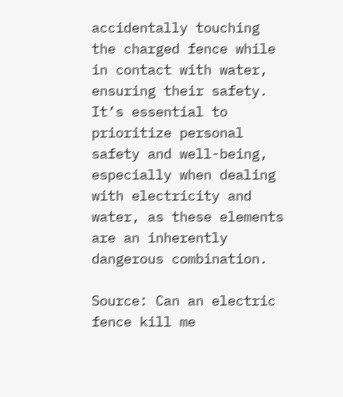accidentally touching the charged fence while in contact with water, ensuring their safety. It’s essential to prioritize personal safety and well-being, especially when dealing with electricity and water, as these elements are an inherently dangerous combination.

Source: Can an electric fence kill me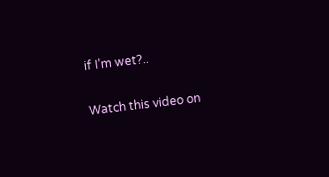if I’m wet?..

Watch this video on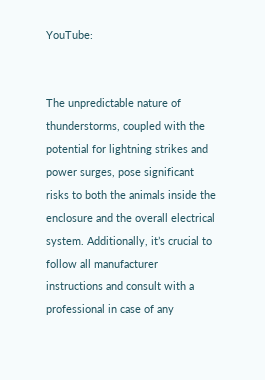YouTube:


The unpredictable nature of thunderstorms, coupled with the potential for lightning strikes and power surges, pose significant risks to both the animals inside the enclosure and the overall electrical system. Additionally, it’s crucial to follow all manufacturer instructions and consult with a professional in case of any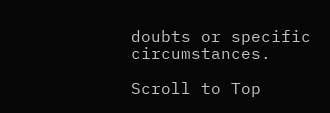doubts or specific circumstances.

Scroll to Top